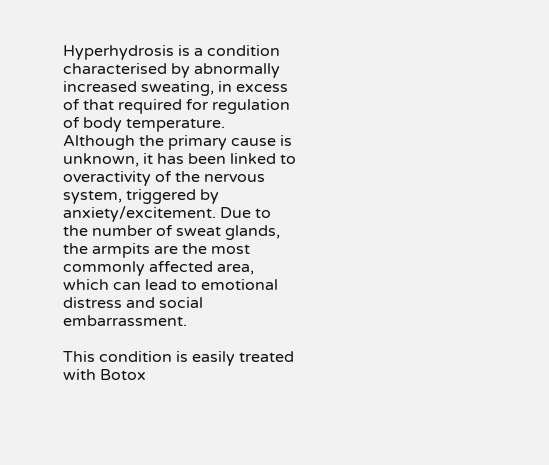Hyperhydrosis is a condition characterised by abnormally increased sweating, in excess of that required for regulation of body temperature. Although the primary cause is unknown, it has been linked to overactivity of the nervous system, triggered by anxiety/excitement. Due to the number of sweat glands, the armpits are the most commonly affected area, which can lead to emotional distress and social embarrassment.

This condition is easily treated with Botox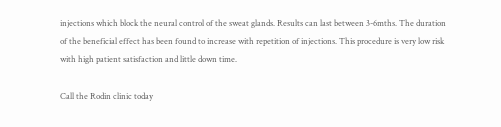injections which block the neural control of the sweat glands. Results can last between 3-6mths. The duration of the beneficial effect has been found to increase with repetition of injections. This procedure is very low risk with high patient satisfaction and little down time.

Call the Rodin clinic today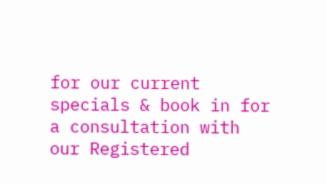for our current specials & book in for a consultation with our Registered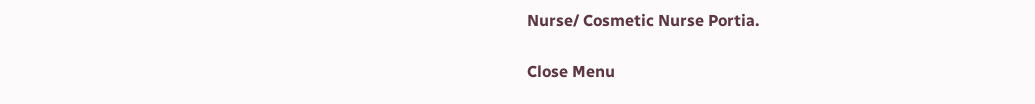Nurse/ Cosmetic Nurse Portia.

Close Menu